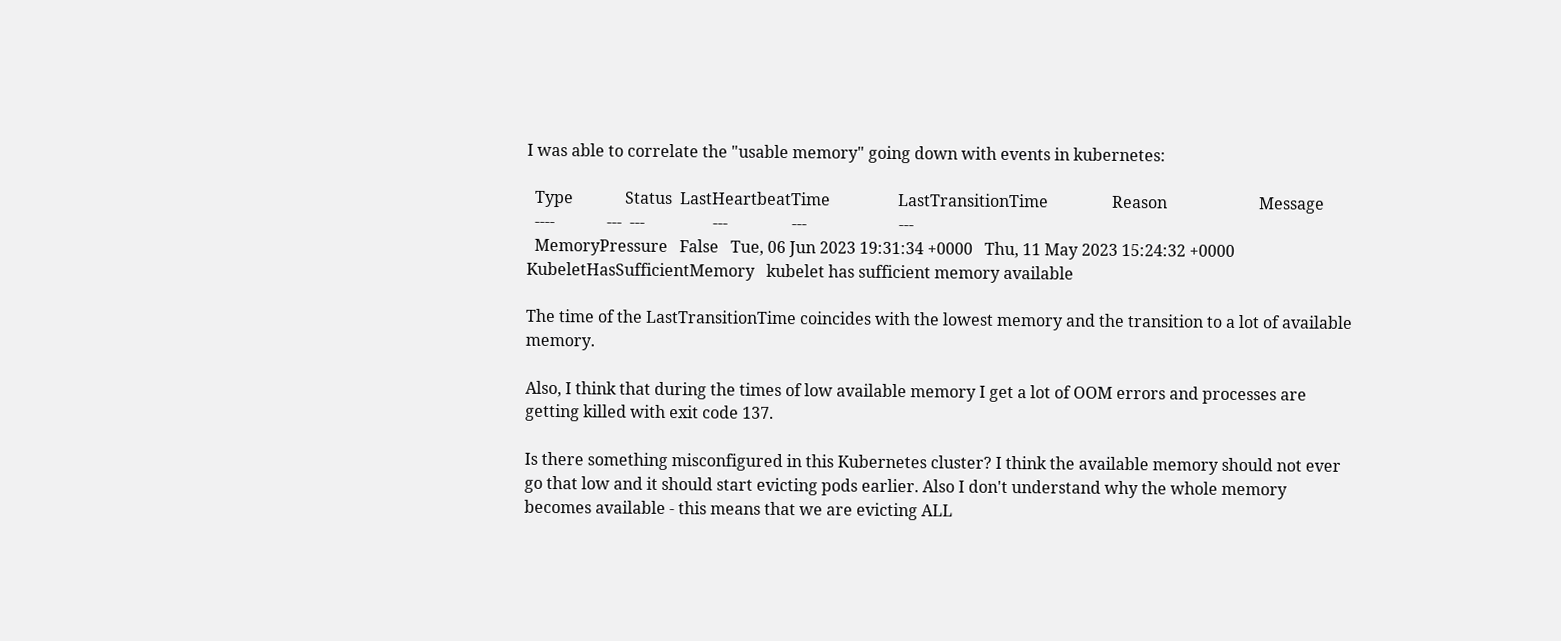I was able to correlate the "usable memory" going down with events in kubernetes:

  Type             Status  LastHeartbeatTime                 LastTransitionTime                Reason                       Message
  ----             ---  ---                 ---                ---                       ---
  MemoryPressure   False   Tue, 06 Jun 2023 19:31:34 +0000   Thu, 11 May 2023 15:24:32 +0000   KubeletHasSufficientMemory   kubelet has sufficient memory available

The time of the LastTransitionTime coincides with the lowest memory and the transition to a lot of available memory.

Also, I think that during the times of low available memory I get a lot of OOM errors and processes are getting killed with exit code 137.

Is there something misconfigured in this Kubernetes cluster? I think the available memory should not ever go that low and it should start evicting pods earlier. Also I don't understand why the whole memory becomes available - this means that we are evicting ALL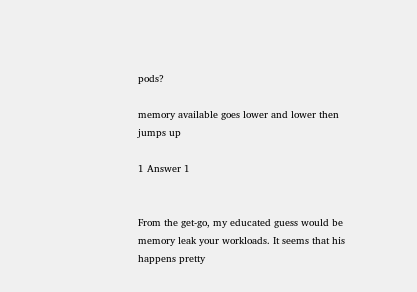pods?

memory available goes lower and lower then jumps up

1 Answer 1


From the get-go, my educated guess would be memory leak your workloads. It seems that his happens pretty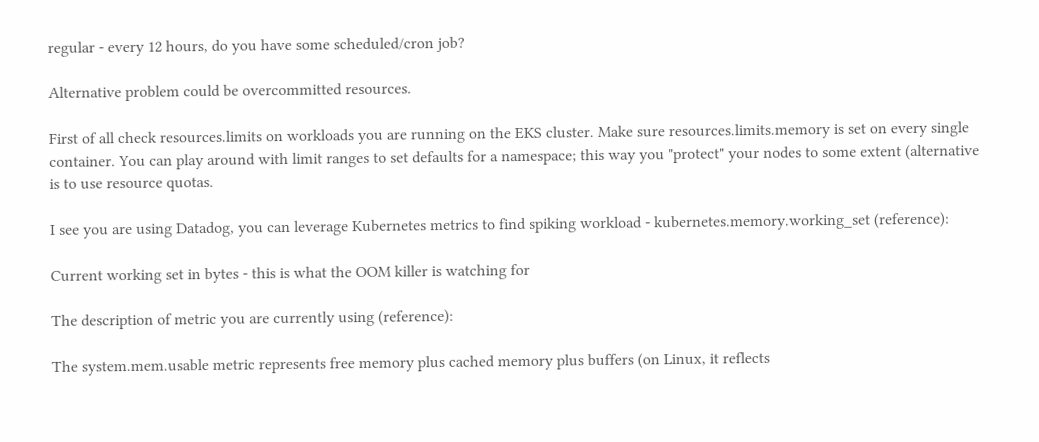regular - every 12 hours, do you have some scheduled/cron job?

Alternative problem could be overcommitted resources.

First of all check resources.limits on workloads you are running on the EKS cluster. Make sure resources.limits.memory is set on every single container. You can play around with limit ranges to set defaults for a namespace; this way you "protect" your nodes to some extent (alternative is to use resource quotas.

I see you are using Datadog, you can leverage Kubernetes metrics to find spiking workload - kubernetes.memory.working_set (reference):

Current working set in bytes - this is what the OOM killer is watching for

The description of metric you are currently using (reference):

The system.mem.usable metric represents free memory plus cached memory plus buffers (on Linux, it reflects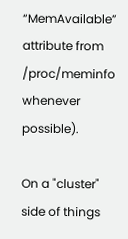“MemAvailable” attribute from /proc/meminfo whenever possible).

On a "cluster" side of things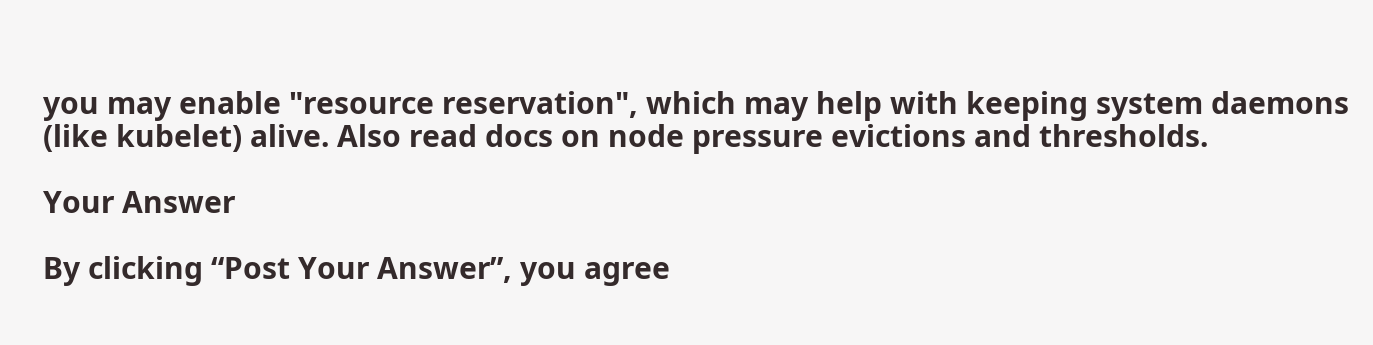you may enable "resource reservation", which may help with keeping system daemons (like kubelet) alive. Also read docs on node pressure evictions and thresholds.

Your Answer

By clicking “Post Your Answer”, you agree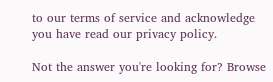to our terms of service and acknowledge you have read our privacy policy.

Not the answer you're looking for? Browse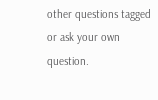other questions tagged or ask your own question.